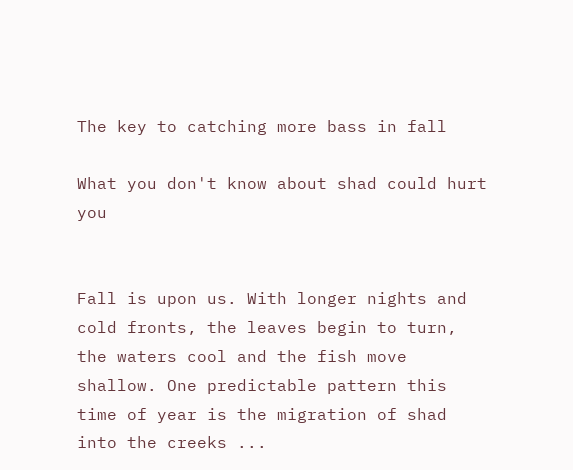The key to catching more bass in fall

What you don't know about shad could hurt you


Fall is upon us. With longer nights and cold fronts, the leaves begin to turn, the waters cool and the fish move shallow. One predictable pattern this time of year is the migration of shad into the creeks ...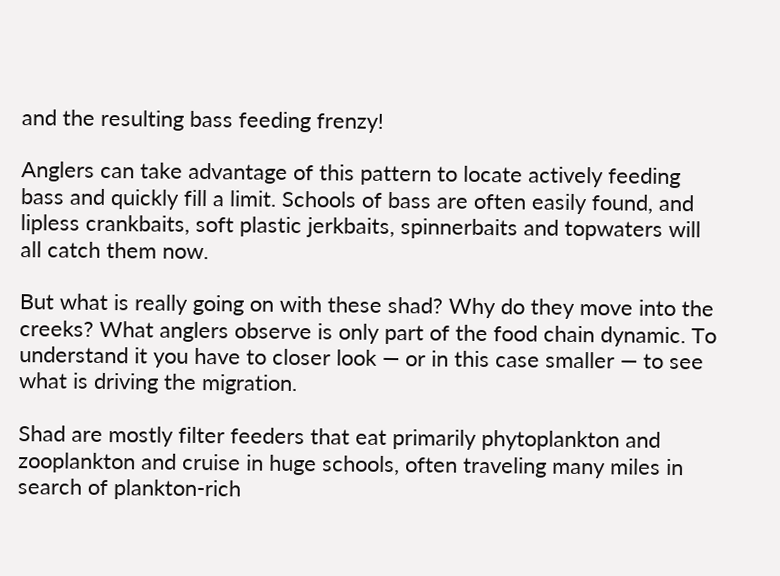and the resulting bass feeding frenzy!

Anglers can take advantage of this pattern to locate actively feeding bass and quickly fill a limit. Schools of bass are often easily found, and lipless crankbaits, soft plastic jerkbaits, spinnerbaits and topwaters will all catch them now.

But what is really going on with these shad? Why do they move into the creeks? What anglers observe is only part of the food chain dynamic. To understand it you have to closer look — or in this case smaller — to see what is driving the migration.

Shad are mostly filter feeders that eat primarily phytoplankton and zooplankton and cruise in huge schools, often traveling many miles in search of plankton-rich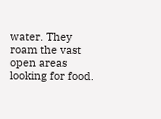water. They roam the vast open areas looking for food.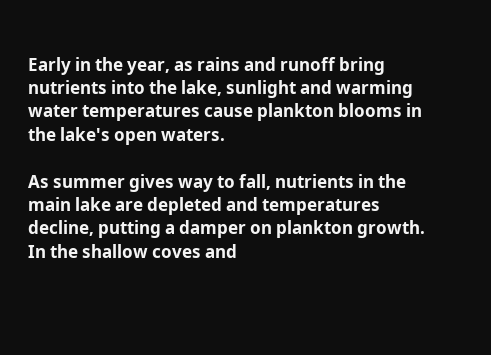Early in the year, as rains and runoff bring nutrients into the lake, sunlight and warming water temperatures cause plankton blooms in the lake's open waters.

As summer gives way to fall, nutrients in the main lake are depleted and temperatures decline, putting a damper on plankton growth. In the shallow coves and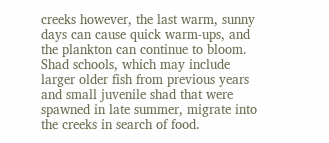creeks however, the last warm, sunny days can cause quick warm-ups, and the plankton can continue to bloom. Shad schools, which may include larger older fish from previous years and small juvenile shad that were spawned in late summer, migrate into the creeks in search of food.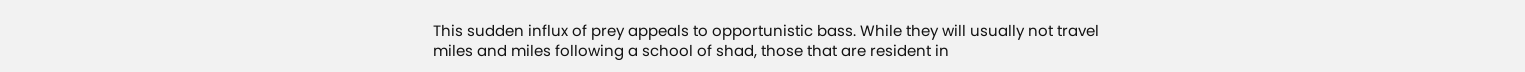This sudden influx of prey appeals to opportunistic bass. While they will usually not travel miles and miles following a school of shad, those that are resident in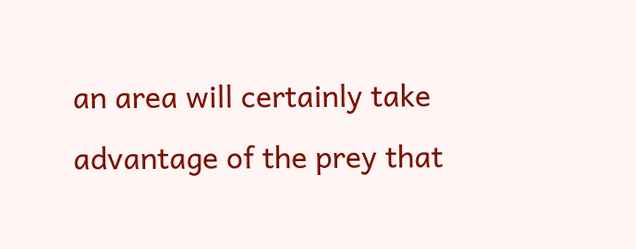an area will certainly take advantage of the prey that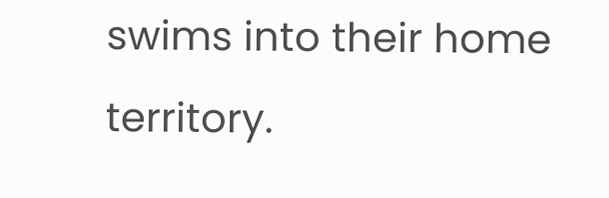swims into their home territory.